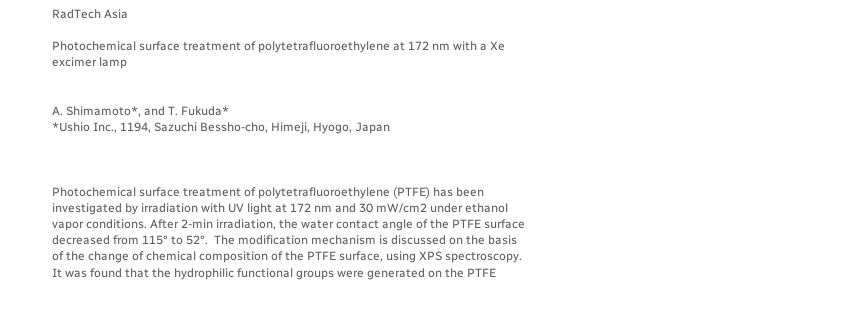RadTech Asia

Photochemical surface treatment of polytetrafluoroethylene at 172 nm with a Xe excimer lamp


A. Shimamoto*, and T. Fukuda*
*Ushio Inc., 1194, Sazuchi Bessho-cho, Himeji, Hyogo, Japan



Photochemical surface treatment of polytetrafluoroethylene (PTFE) has been investigated by irradiation with UV light at 172 nm and 30 mW/cm2 under ethanol vapor conditions. After 2-min irradiation, the water contact angle of the PTFE surface decreased from 115° to 52°.  The modification mechanism is discussed on the basis of the change of chemical composition of the PTFE surface, using XPS spectroscopy. It was found that the hydrophilic functional groups were generated on the PTFE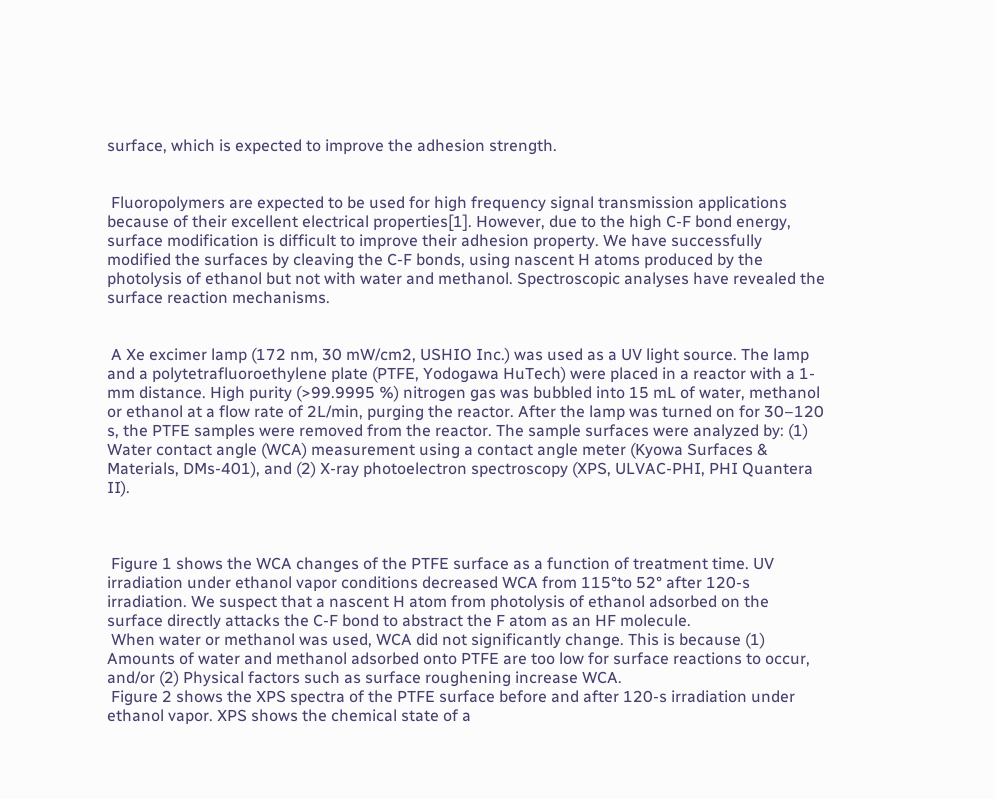surface, which is expected to improve the adhesion strength.


 Fluoropolymers are expected to be used for high frequency signal transmission applications because of their excellent electrical properties[1]. However, due to the high C-F bond energy, surface modification is difficult to improve their adhesion property. We have successfully modified the surfaces by cleaving the C-F bonds, using nascent H atoms produced by the photolysis of ethanol but not with water and methanol. Spectroscopic analyses have revealed the surface reaction mechanisms.


 A Xe excimer lamp (172 nm, 30 mW/cm2, USHIO Inc.) was used as a UV light source. The lamp and a polytetrafluoroethylene plate (PTFE, Yodogawa HuTech) were placed in a reactor with a 1-mm distance. High purity (>99.9995 %) nitrogen gas was bubbled into 15 mL of water, methanol or ethanol at a flow rate of 2L/min, purging the reactor. After the lamp was turned on for 30–120 s, the PTFE samples were removed from the reactor. The sample surfaces were analyzed by: (1) Water contact angle (WCA) measurement using a contact angle meter (Kyowa Surfaces & Materials, DMs-401), and (2) X-ray photoelectron spectroscopy (XPS, ULVAC-PHI, PHI Quantera II).



 Figure 1 shows the WCA changes of the PTFE surface as a function of treatment time. UV irradiation under ethanol vapor conditions decreased WCA from 115°to 52° after 120-s irradiation. We suspect that a nascent H atom from photolysis of ethanol adsorbed on the surface directly attacks the C-F bond to abstract the F atom as an HF molecule.
 When water or methanol was used, WCA did not significantly change. This is because (1) Amounts of water and methanol adsorbed onto PTFE are too low for surface reactions to occur, and/or (2) Physical factors such as surface roughening increase WCA.
 Figure 2 shows the XPS spectra of the PTFE surface before and after 120-s irradiation under ethanol vapor. XPS shows the chemical state of a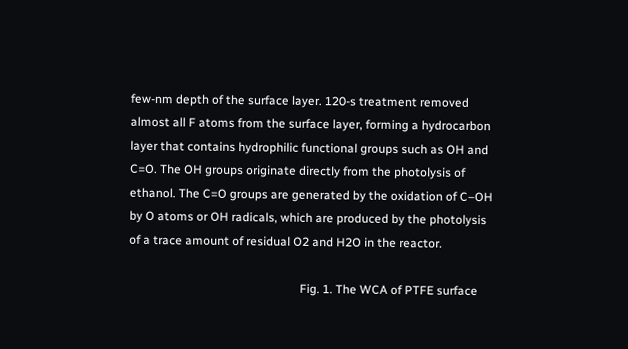few-nm depth of the surface layer. 120-s treatment removed almost all F atoms from the surface layer, forming a hydrocarbon layer that contains hydrophilic functional groups such as OH and C=O. The OH groups originate directly from the photolysis of ethanol. The C=O groups are generated by the oxidation of C–OH by O atoms or OH radicals, which are produced by the photolysis of a trace amount of residual O2 and H2O in the reactor.

                                                         Fig. 1. The WCA of PTFE surface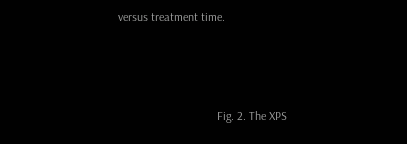versus treatment time.



                                 Fig. 2. The XPS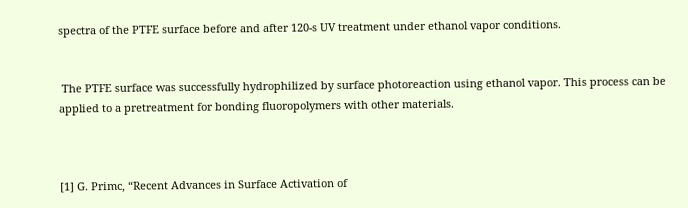spectra of the PTFE surface before and after 120-s UV treatment under ethanol vapor conditions.


 The PTFE surface was successfully hydrophilized by surface photoreaction using ethanol vapor. This process can be applied to a pretreatment for bonding fluoropolymers with other materials.



[1] G. Primc, “Recent Advances in Surface Activation of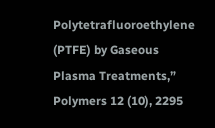Polytetrafluoroethylene (PTFE) by Gaseous Plasma Treatments,” Polymers 12 (10), 2295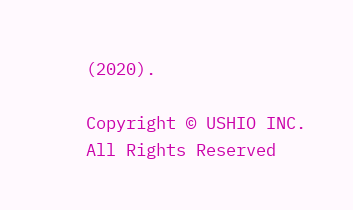(2020).

Copyright © USHIO INC. All Rights Reserved